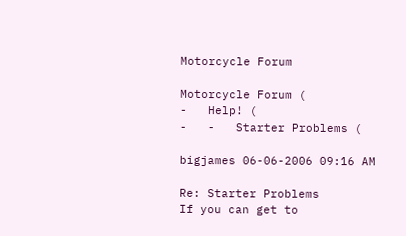Motorcycle Forum

Motorcycle Forum (
-   Help! (
-   -   Starter Problems (

bigjames 06-06-2006 09:16 AM

Re: Starter Problems
If you can get to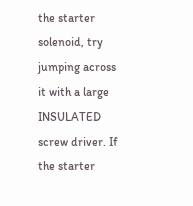the starter solenoid, try jumping across it with a large INSULATED screw driver. If the starter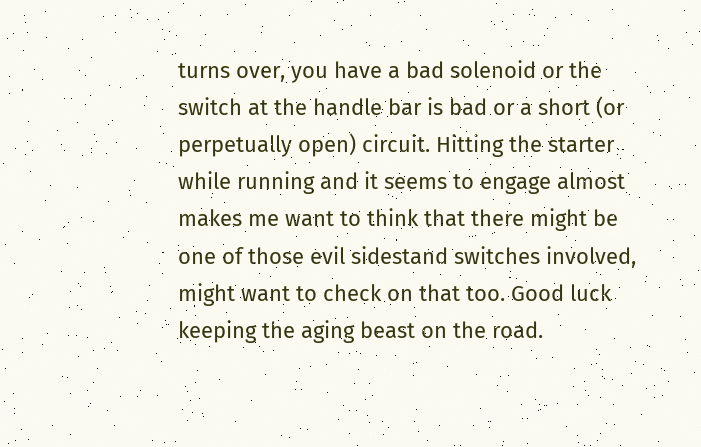turns over, you have a bad solenoid or the switch at the handle bar is bad or a short (or perpetually open) circuit. Hitting the starter while running and it seems to engage almost makes me want to think that there might be one of those evil sidestand switches involved, might want to check on that too. Good luck keeping the aging beast on the road.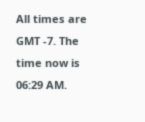All times are GMT -7. The time now is 06:29 AM.